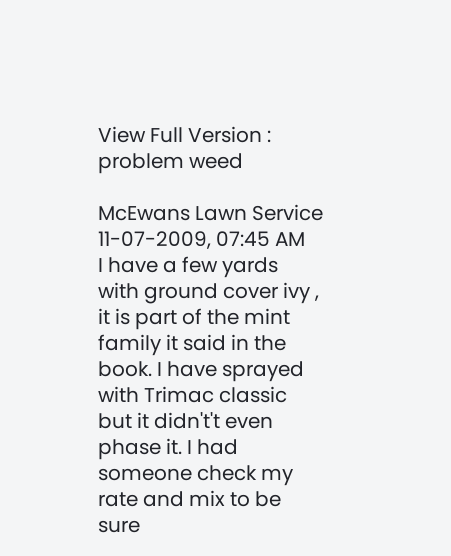View Full Version : problem weed

McEwans Lawn Service
11-07-2009, 07:45 AM
I have a few yards with ground cover ivy , it is part of the mint family it said in the book. I have sprayed with Trimac classic but it didn't't even phase it. I had someone check my rate and mix to be sure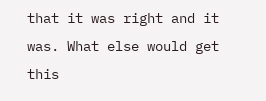that it was right and it was. What else would get this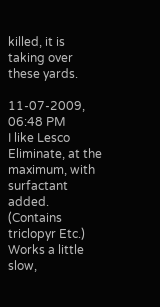killed, it is taking over these yards.

11-07-2009, 06:48 PM
I like Lesco Eliminate, at the maximum, with surfactant added. (Contains triclopyr Etc.) Works a little slow,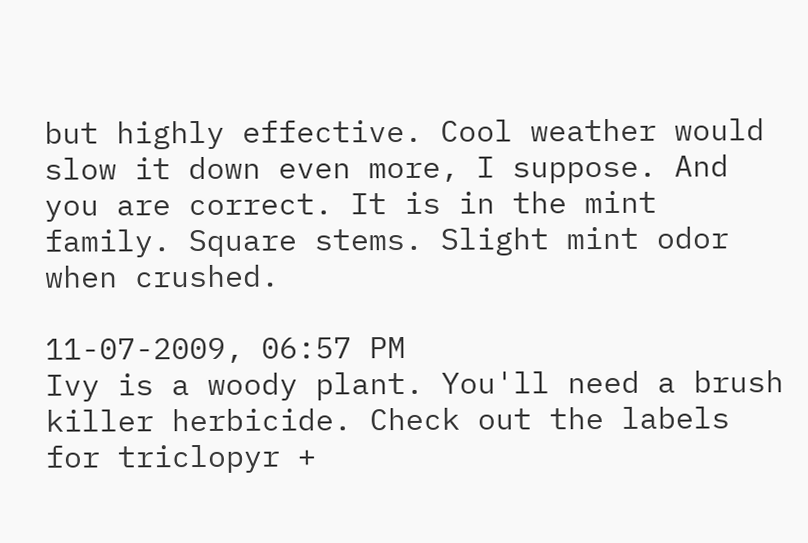but highly effective. Cool weather would slow it down even more, I suppose. And you are correct. It is in the mint family. Square stems. Slight mint odor when crushed.

11-07-2009, 06:57 PM
Ivy is a woody plant. You'll need a brush killer herbicide. Check out the labels for triclopyr +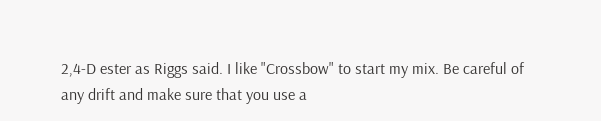2,4-D ester as Riggs said. I like "Crossbow" to start my mix. Be careful of any drift and make sure that you use a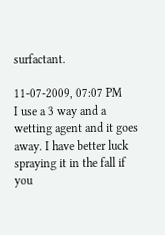surfactant.

11-07-2009, 07:07 PM
I use a 3 way and a wetting agent and it goes away. I have better luck spraying it in the fall if you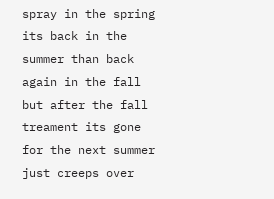spray in the spring its back in the summer than back again in the fall but after the fall treament its gone for the next summer just creeps over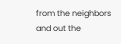from the neighbors and out the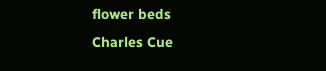flower beds
Charles Cue